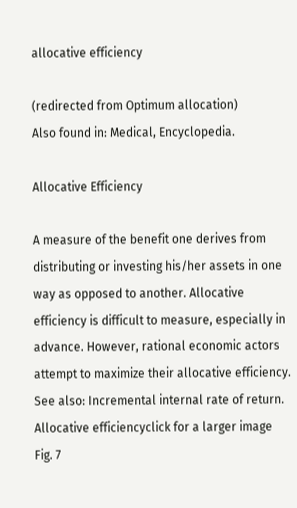allocative efficiency

(redirected from Optimum allocation)
Also found in: Medical, Encyclopedia.

Allocative Efficiency

A measure of the benefit one derives from distributing or investing his/her assets in one way as opposed to another. Allocative efficiency is difficult to measure, especially in advance. However, rational economic actors attempt to maximize their allocative efficiency. See also: Incremental internal rate of return.
Allocative efficiencyclick for a larger image
Fig. 7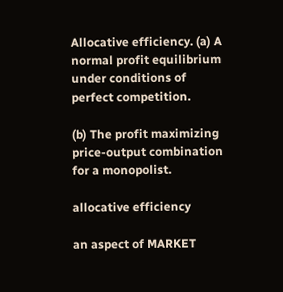Allocative efficiency. (a) A normal profit equilibrium under conditions of perfect competition.

(b) The profit maximizing price-output combination for a monopolist.

allocative efficiency

an aspect of MARKET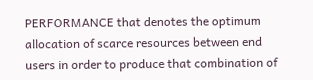PERFORMANCE that denotes the optimum allocation of scarce resources between end users in order to produce that combination of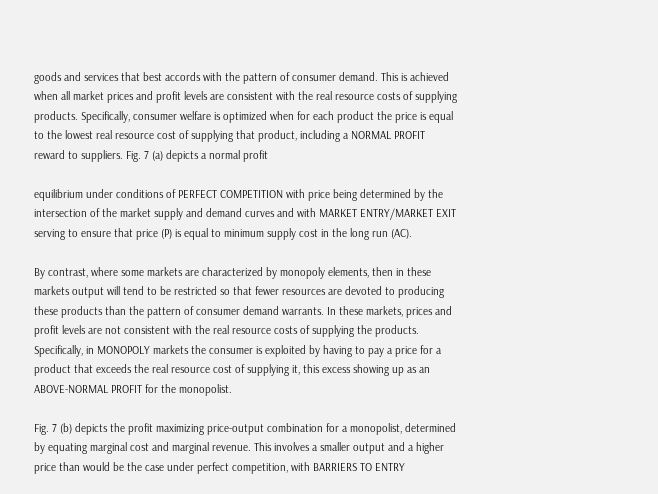goods and services that best accords with the pattern of consumer demand. This is achieved when all market prices and profit levels are consistent with the real resource costs of supplying products. Specifically, consumer welfare is optimized when for each product the price is equal to the lowest real resource cost of supplying that product, including a NORMAL PROFIT reward to suppliers. Fig. 7 (a) depicts a normal profit

equilibrium under conditions of PERFECT COMPETITION with price being determined by the intersection of the market supply and demand curves and with MARKET ENTRY/MARKET EXIT serving to ensure that price (P) is equal to minimum supply cost in the long run (AC).

By contrast, where some markets are characterized by monopoly elements, then in these markets output will tend to be restricted so that fewer resources are devoted to producing these products than the pattern of consumer demand warrants. In these markets, prices and profit levels are not consistent with the real resource costs of supplying the products. Specifically, in MONOPOLY markets the consumer is exploited by having to pay a price for a product that exceeds the real resource cost of supplying it, this excess showing up as an ABOVE-NORMAL PROFIT for the monopolist.

Fig. 7 (b) depicts the profit maximizing price-output combination for a monopolist, determined by equating marginal cost and marginal revenue. This involves a smaller output and a higher price than would be the case under perfect competition, with BARRIERS TO ENTRY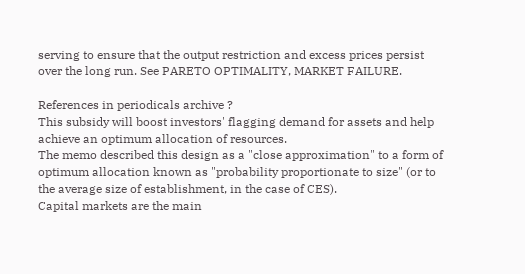serving to ensure that the output restriction and excess prices persist over the long run. See PARETO OPTIMALITY, MARKET FAILURE.

References in periodicals archive ?
This subsidy will boost investors' flagging demand for assets and help achieve an optimum allocation of resources.
The memo described this design as a "close approximation" to a form of optimum allocation known as "probability proportionate to size" (or to the average size of establishment, in the case of CES).
Capital markets are the main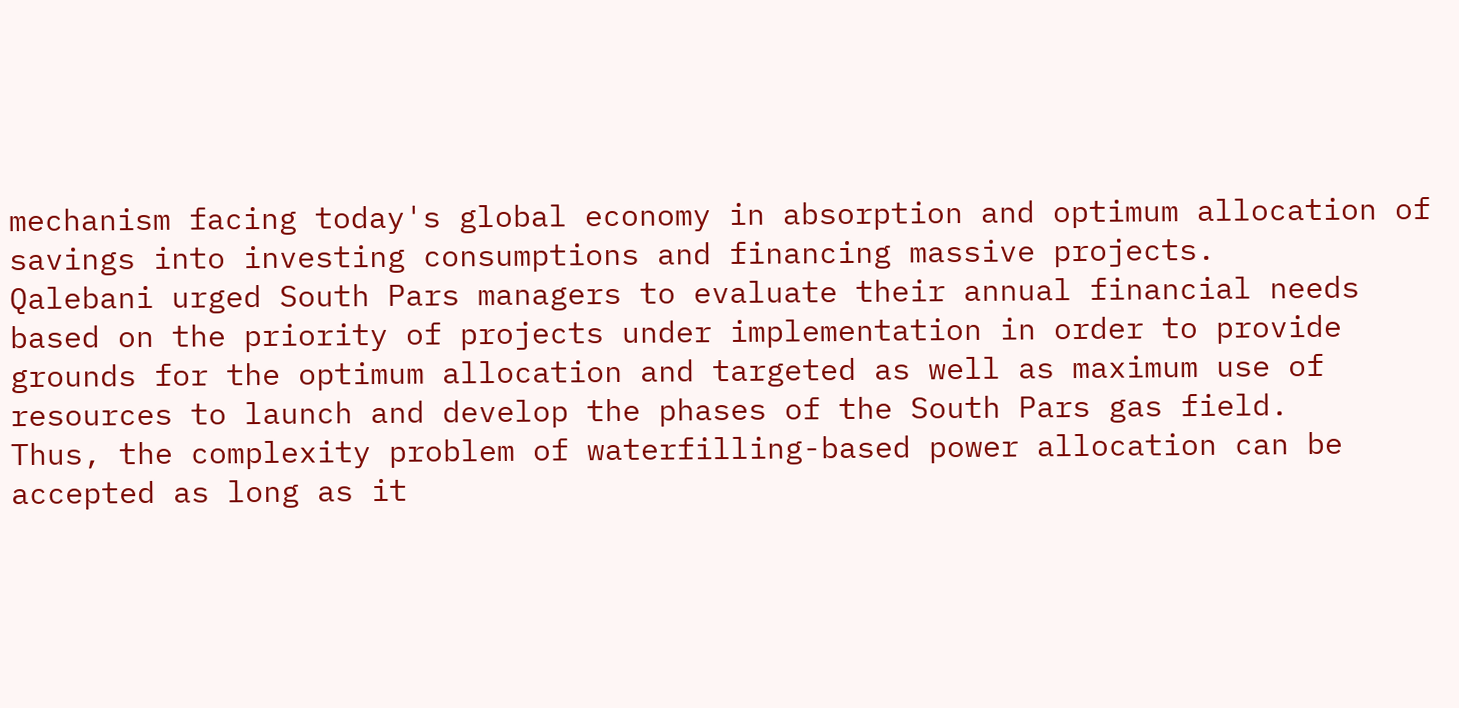mechanism facing today's global economy in absorption and optimum allocation of savings into investing consumptions and financing massive projects.
Qalebani urged South Pars managers to evaluate their annual financial needs based on the priority of projects under implementation in order to provide grounds for the optimum allocation and targeted as well as maximum use of resources to launch and develop the phases of the South Pars gas field.
Thus, the complexity problem of waterfilling-based power allocation can be accepted as long as it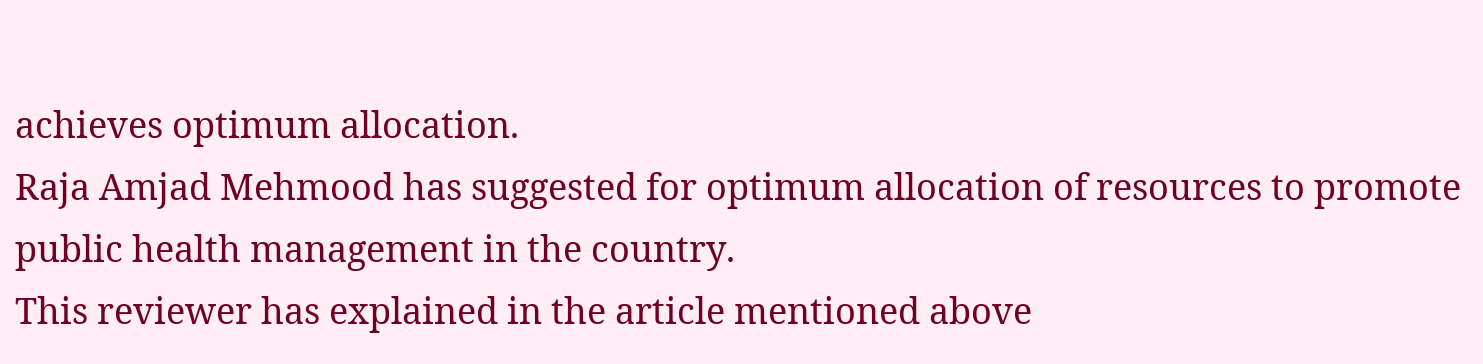achieves optimum allocation.
Raja Amjad Mehmood has suggested for optimum allocation of resources to promote public health management in the country.
This reviewer has explained in the article mentioned above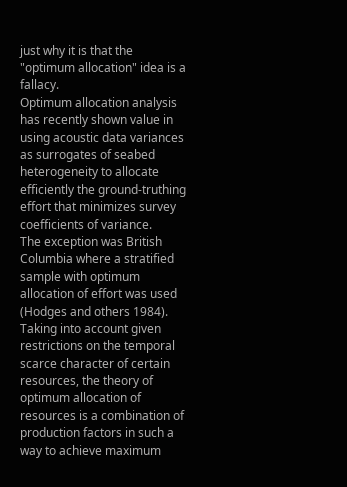just why it is that the "optimum allocation" idea is a fallacy.
Optimum allocation analysis has recently shown value in using acoustic data variances as surrogates of seabed heterogeneity to allocate efficiently the ground-truthing effort that minimizes survey coefficients of variance.
The exception was British Columbia where a stratified sample with optimum allocation of effort was used (Hodges and others 1984).
Taking into account given restrictions on the temporal scarce character of certain resources, the theory of optimum allocation of resources is a combination of production factors in such a way to achieve maximum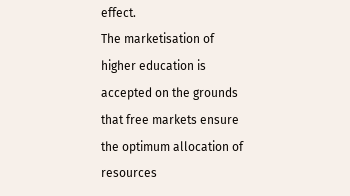effect.
The marketisation of higher education is accepted on the grounds that free markets ensure the optimum allocation of resources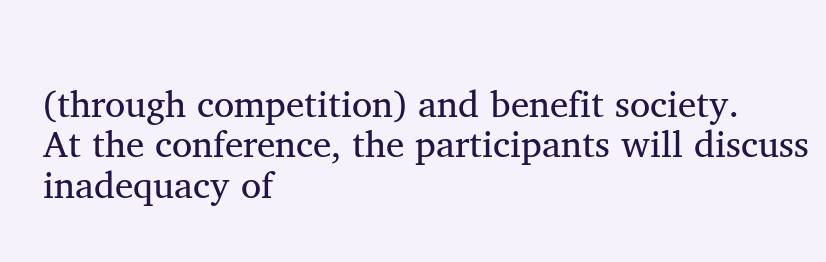(through competition) and benefit society.
At the conference, the participants will discuss inadequacy of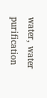water, water purification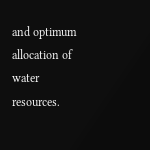and optimum allocation of water resources.